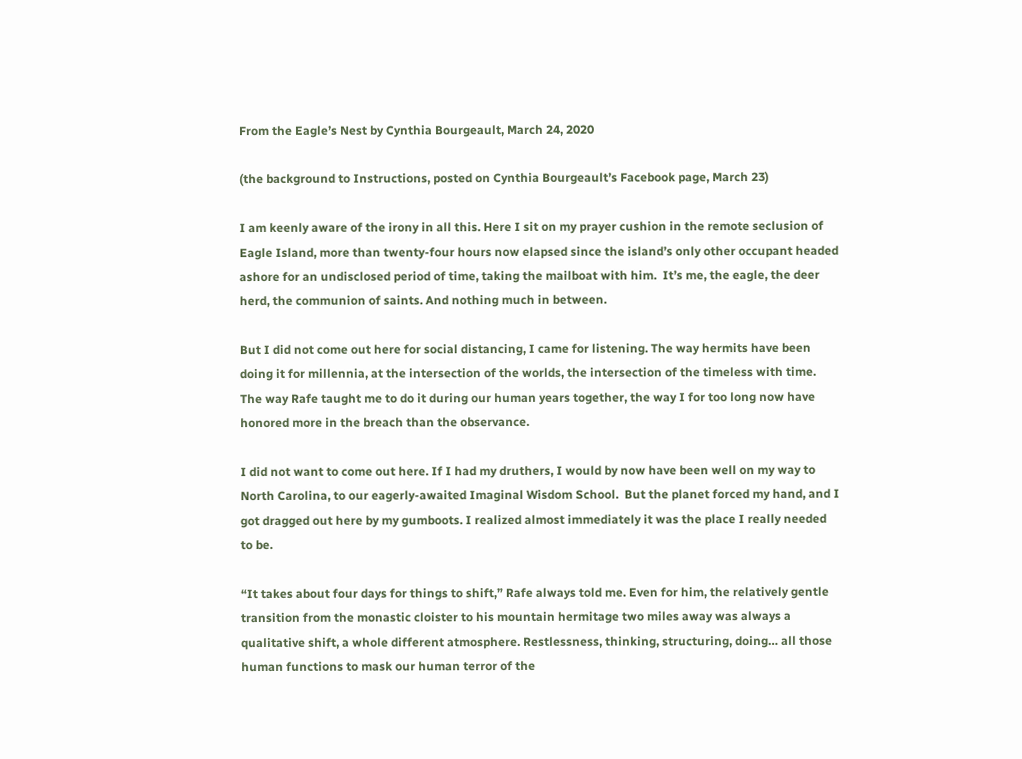From the Eagle’s Nest by Cynthia Bourgeault, March 24, 2020

(the background to Instructions, posted on Cynthia Bourgeault’s Facebook page, March 23)

I am keenly aware of the irony in all this. Here I sit on my prayer cushion in the remote seclusion of Eagle Island, more than twenty-four hours now elapsed since the island’s only other occupant headed ashore for an undisclosed period of time, taking the mailboat with him.  It’s me, the eagle, the deer herd, the communion of saints. And nothing much in between.

But I did not come out here for social distancing, I came for listening. The way hermits have been doing it for millennia, at the intersection of the worlds, the intersection of the timeless with time. The way Rafe taught me to do it during our human years together, the way I for too long now have honored more in the breach than the observance.

I did not want to come out here. If I had my druthers, I would by now have been well on my way to North Carolina, to our eagerly-awaited Imaginal Wisdom School.  But the planet forced my hand, and I got dragged out here by my gumboots. I realized almost immediately it was the place I really needed to be.

“It takes about four days for things to shift,” Rafe always told me. Even for him, the relatively gentle transition from the monastic cloister to his mountain hermitage two miles away was always a qualitative shift, a whole different atmosphere. Restlessness, thinking, structuring, doing… all those human functions to mask our human terror of the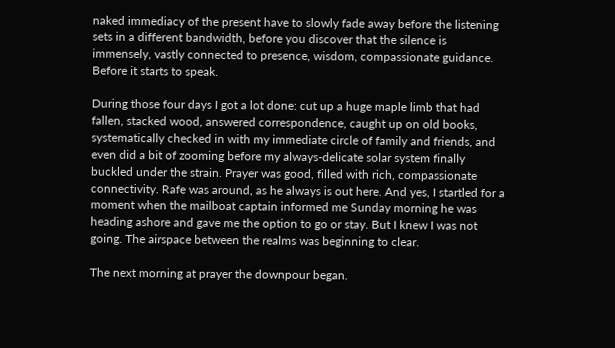naked immediacy of the present have to slowly fade away before the listening sets in a different bandwidth, before you discover that the silence is immensely, vastly connected to presence, wisdom, compassionate guidance. Before it starts to speak.

During those four days I got a lot done: cut up a huge maple limb that had fallen, stacked wood, answered correspondence, caught up on old books, systematically checked in with my immediate circle of family and friends, and even did a bit of zooming before my always-delicate solar system finally buckled under the strain. Prayer was good, filled with rich, compassionate connectivity. Rafe was around, as he always is out here. And yes, I startled for a moment when the mailboat captain informed me Sunday morning he was heading ashore and gave me the option to go or stay. But I knew I was not going. The airspace between the realms was beginning to clear.

The next morning at prayer the downpour began.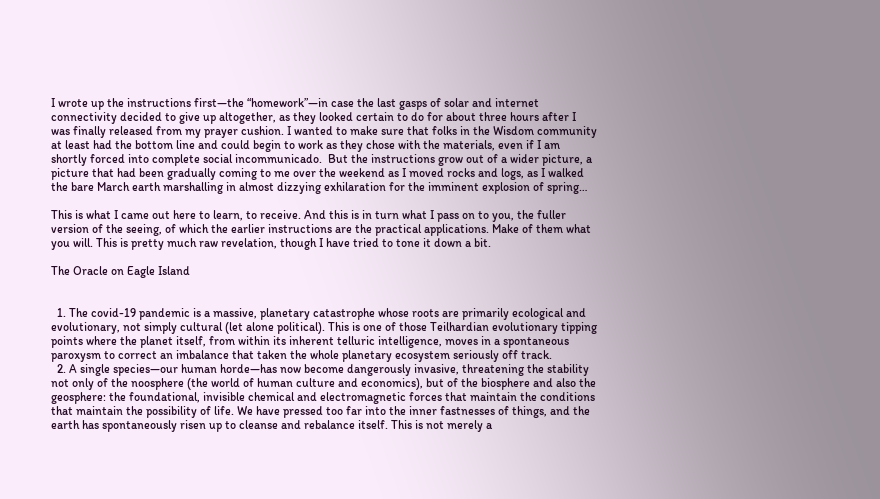I wrote up the instructions first—the “homework”—in case the last gasps of solar and internet connectivity decided to give up altogether, as they looked certain to do for about three hours after I was finally released from my prayer cushion. I wanted to make sure that folks in the Wisdom community at least had the bottom line and could begin to work as they chose with the materials, even if I am shortly forced into complete social incommunicado.  But the instructions grow out of a wider picture, a picture that had been gradually coming to me over the weekend as I moved rocks and logs, as I walked the bare March earth marshalling in almost dizzying exhilaration for the imminent explosion of spring…

This is what I came out here to learn, to receive. And this is in turn what I pass on to you, the fuller version of the seeing, of which the earlier instructions are the practical applications. Make of them what you will. This is pretty much raw revelation, though I have tried to tone it down a bit.

The Oracle on Eagle Island


  1. The covid-19 pandemic is a massive, planetary catastrophe whose roots are primarily ecological and evolutionary, not simply cultural (let alone political). This is one of those Teilhardian evolutionary tipping points where the planet itself, from within its inherent telluric intelligence, moves in a spontaneous paroxysm to correct an imbalance that taken the whole planetary ecosystem seriously off track.
  2. A single species—our human horde—has now become dangerously invasive, threatening the stability not only of the noosphere (the world of human culture and economics), but of the biosphere and also the geosphere: the foundational, invisible chemical and electromagnetic forces that maintain the conditions that maintain the possibility of life. We have pressed too far into the inner fastnesses of things, and the earth has spontaneously risen up to cleanse and rebalance itself. This is not merely a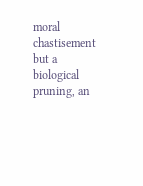moral chastisement but a biological pruning, an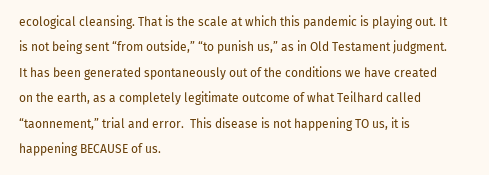ecological cleansing. That is the scale at which this pandemic is playing out. It is not being sent “from outside,” “to punish us,” as in Old Testament judgment. It has been generated spontaneously out of the conditions we have created on the earth, as a completely legitimate outcome of what Teilhard called “taonnement,” trial and error.  This disease is not happening TO us, it is happening BECAUSE of us.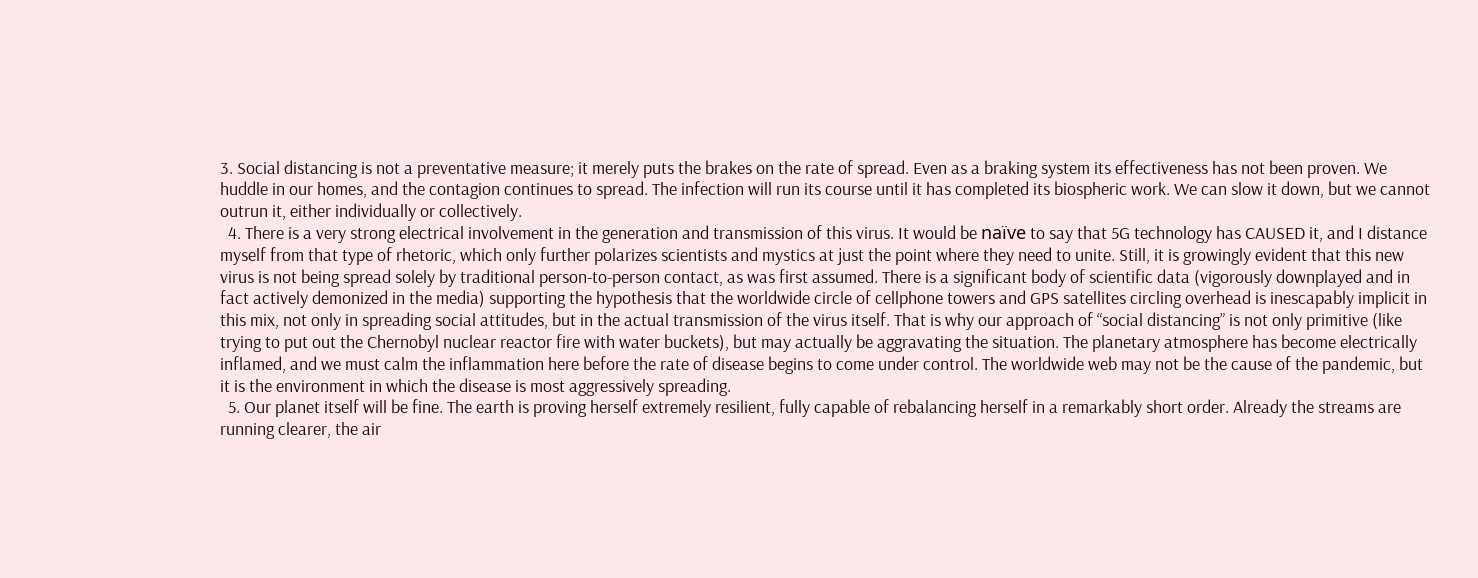3. Social distancing is not a preventative measure; it merely puts the brakes on the rate of spread. Even as a braking system its effectiveness has not been proven. We huddle in our homes, and the contagion continues to spread. The infection will run its course until it has completed its biospheric work. We can slow it down, but we cannot outrun it, either individually or collectively.
  4. There is a very strong electrical involvement in the generation and transmission of this virus. It would be naïve to say that 5G technology has CAUSED it, and I distance myself from that type of rhetoric, which only further polarizes scientists and mystics at just the point where they need to unite. Still, it is growingly evident that this new virus is not being spread solely by traditional person-to-person contact, as was first assumed. There is a significant body of scientific data (vigorously downplayed and in fact actively demonized in the media) supporting the hypothesis that the worldwide circle of cellphone towers and GPS satellites circling overhead is inescapably implicit in this mix, not only in spreading social attitudes, but in the actual transmission of the virus itself. That is why our approach of “social distancing” is not only primitive (like trying to put out the Chernobyl nuclear reactor fire with water buckets), but may actually be aggravating the situation. The planetary atmosphere has become electrically inflamed, and we must calm the inflammation here before the rate of disease begins to come under control. The worldwide web may not be the cause of the pandemic, but it is the environment in which the disease is most aggressively spreading.
  5. Our planet itself will be fine. The earth is proving herself extremely resilient, fully capable of rebalancing herself in a remarkably short order. Already the streams are running clearer, the air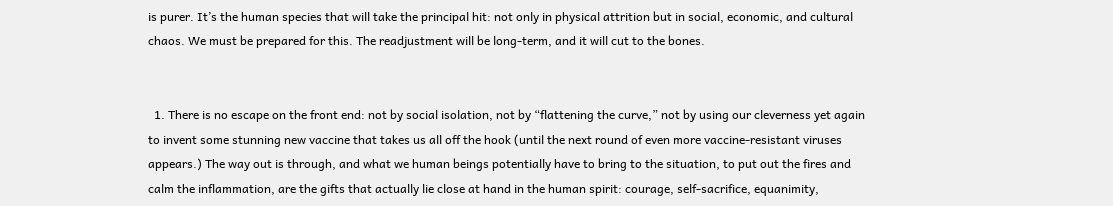is purer. It’s the human species that will take the principal hit: not only in physical attrition but in social, economic, and cultural chaos. We must be prepared for this. The readjustment will be long-term, and it will cut to the bones.


  1. There is no escape on the front end: not by social isolation, not by “flattening the curve,” not by using our cleverness yet again to invent some stunning new vaccine that takes us all off the hook (until the next round of even more vaccine-resistant viruses appears.) The way out is through, and what we human beings potentially have to bring to the situation, to put out the fires and calm the inflammation, are the gifts that actually lie close at hand in the human spirit: courage, self-sacrifice, equanimity,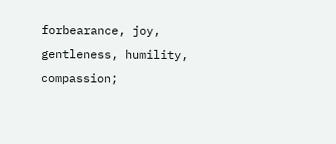forbearance, joy, gentleness, humility, compassion;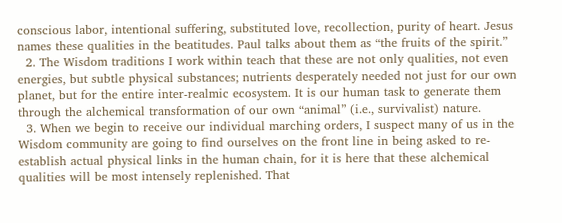conscious labor, intentional suffering, substituted love, recollection, purity of heart. Jesus names these qualities in the beatitudes. Paul talks about them as “the fruits of the spirit.”
  2. The Wisdom traditions I work within teach that these are not only qualities, not even energies, but subtle physical substances; nutrients desperately needed not just for our own planet, but for the entire inter-realmic ecosystem. It is our human task to generate them through the alchemical transformation of our own “animal” (i.e., survivalist) nature.
  3. When we begin to receive our individual marching orders, I suspect many of us in the Wisdom community are going to find ourselves on the front line in being asked to re-establish actual physical links in the human chain, for it is here that these alchemical qualities will be most intensely replenished. That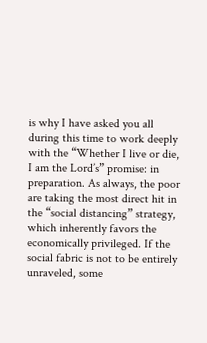is why I have asked you all during this time to work deeply with the “Whether I live or die, I am the Lord’s” promise: in preparation. As always, the poor are taking the most direct hit in the “social distancing” strategy, which inherently favors the economically privileged. If the social fabric is not to be entirely unraveled, some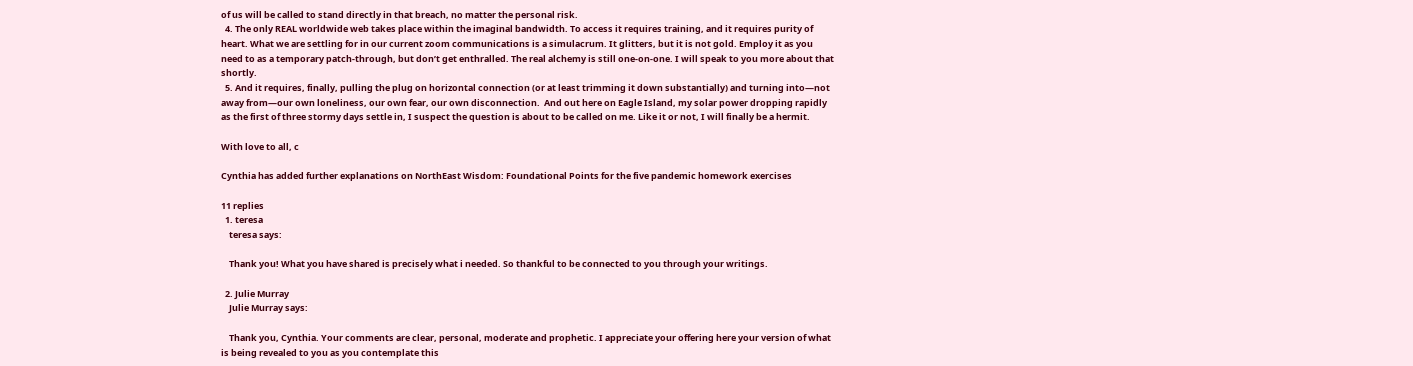of us will be called to stand directly in that breach, no matter the personal risk.
  4. The only REAL worldwide web takes place within the imaginal bandwidth. To access it requires training, and it requires purity of heart. What we are settling for in our current zoom communications is a simulacrum. It glitters, but it is not gold. Employ it as you need to as a temporary patch-through, but don’t get enthralled. The real alchemy is still one-on-one. I will speak to you more about that shortly.
  5. And it requires, finally, pulling the plug on horizontal connection (or at least trimming it down substantially) and turning into—not away from—our own loneliness, our own fear, our own disconnection.  And out here on Eagle Island, my solar power dropping rapidly as the first of three stormy days settle in, I suspect the question is about to be called on me. Like it or not, I will finally be a hermit.

With love to all, c

Cynthia has added further explanations on NorthEast Wisdom: Foundational Points for the five pandemic homework exercises

11 replies
  1. teresa
    teresa says:

    Thank you! What you have shared is precisely what i needed. So thankful to be connected to you through your writings.

  2. Julie Murray
    Julie Murray says:

    Thank you, Cynthia. Your comments are clear, personal, moderate and prophetic. I appreciate your offering here your version of what is being revealed to you as you contemplate this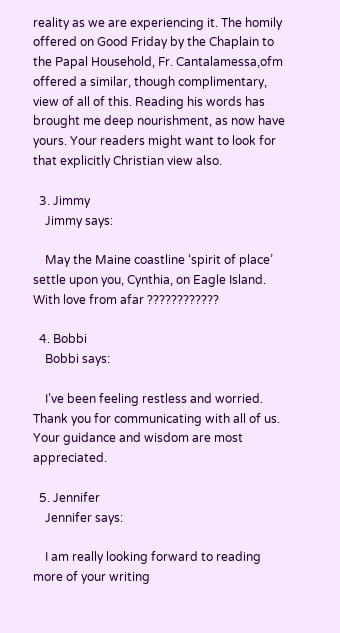reality as we are experiencing it. The homily offered on Good Friday by the Chaplain to the Papal Household, Fr. Cantalamessa,ofm offered a similar, though complimentary, view of all of this. Reading his words has brought me deep nourishment, as now have yours. Your readers might want to look for that explicitly Christian view also.

  3. Jimmy
    Jimmy says:

    May the Maine coastline ‘spirit of place’ settle upon you, Cynthia, on Eagle Island. With love from afar ????????????

  4. Bobbi
    Bobbi says:

    I’ve been feeling restless and worried. Thank you for communicating with all of us. Your guidance and wisdom are most appreciated.

  5. Jennifer
    Jennifer says:

    I am really looking forward to reading more of your writing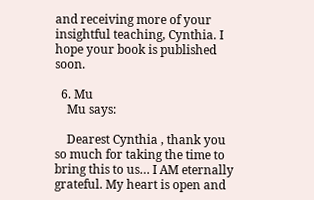and receiving more of your insightful teaching, Cynthia. I hope your book is published soon.

  6. Mu
    Mu says:

    Dearest Cynthia , thank you so much for taking the time to bring this to us… I AM eternally grateful. My heart is open and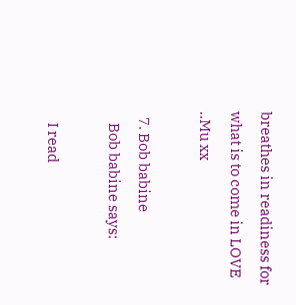breathes in readiness for what is to come in LOVE ..Mu xx

  7. Bob babine
    Bob babine says:

    I read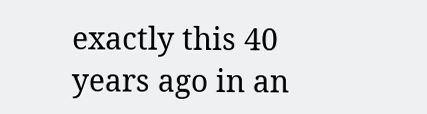exactly this 40 years ago in an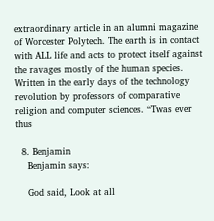extraordinary article in an alumni magazine of Worcester Polytech. The earth is in contact with ALL life and acts to protect itself against the ravages mostly of the human species. Written in the early days of the technology revolution by professors of comparative religion and computer sciences. ‘‘Twas ever thus

  8. Benjamin
    Benjamin says:

    God said, Look at all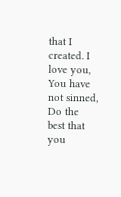that I created. I love you, You have not sinned, Do the best that you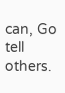can, Go tell others.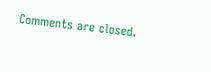Comments are closed.